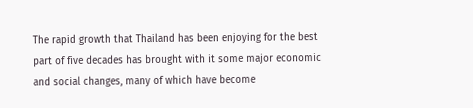The rapid growth that Thailand has been enjoying for the best part of five decades has brought with it some major economic and social changes, many of which have become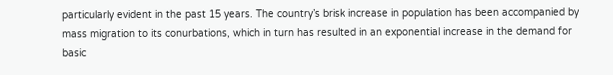particularly evident in the past 15 years. The country’s brisk increase in population has been accompanied by mass migration to its conurbations, which in turn has resulted in an exponential increase in the demand for basic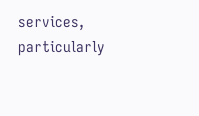services, particularly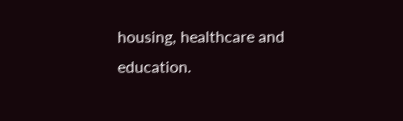housing, healthcare and education.